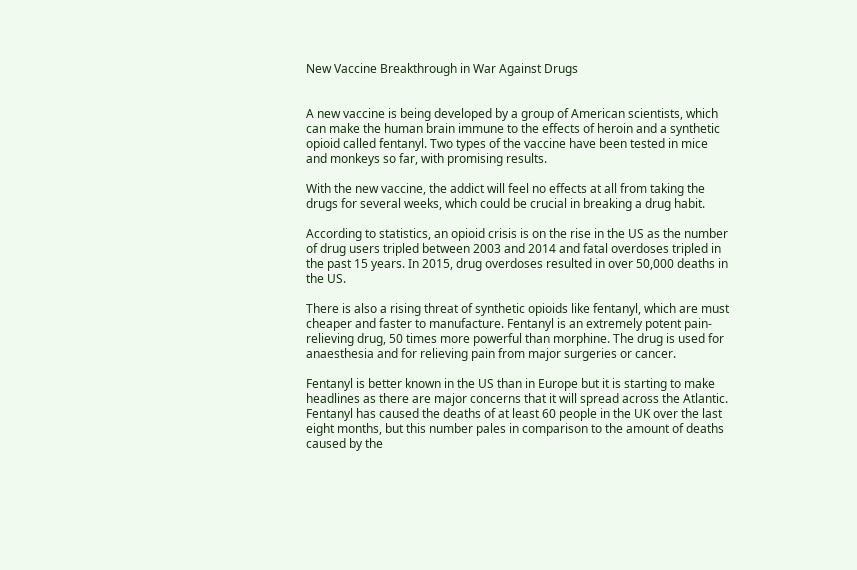New Vaccine Breakthrough in War Against Drugs


A new vaccine is being developed by a group of American scientists, which can make the human brain immune to the effects of heroin and a synthetic opioid called fentanyl. Two types of the vaccine have been tested in mice and monkeys so far, with promising results.

With the new vaccine, the addict will feel no effects at all from taking the drugs for several weeks, which could be crucial in breaking a drug habit.

According to statistics, an opioid crisis is on the rise in the US as the number of drug users tripled between 2003 and 2014 and fatal overdoses tripled in the past 15 years. In 2015, drug overdoses resulted in over 50,000 deaths in the US.

There is also a rising threat of synthetic opioids like fentanyl, which are must cheaper and faster to manufacture. Fentanyl is an extremely potent pain-relieving drug, 50 times more powerful than morphine. The drug is used for anaesthesia and for relieving pain from major surgeries or cancer.

Fentanyl is better known in the US than in Europe but it is starting to make headlines as there are major concerns that it will spread across the Atlantic. Fentanyl has caused the deaths of at least 60 people in the UK over the last eight months, but this number pales in comparison to the amount of deaths caused by the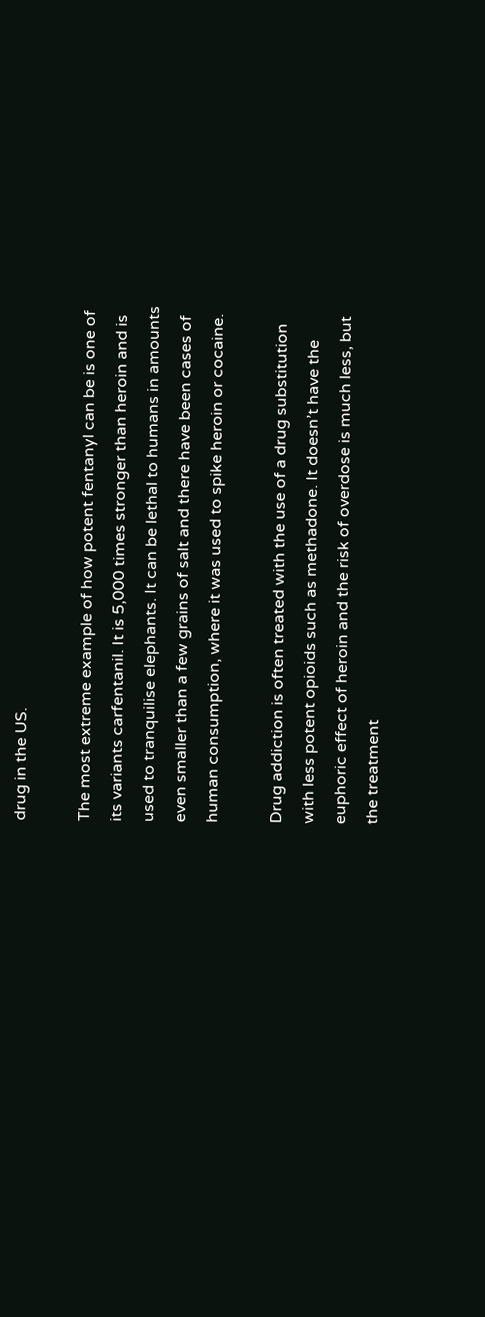drug in the US.

The most extreme example of how potent fentanyl can be is one of its variants carfentanil. It is 5,000 times stronger than heroin and is used to tranquilise elephants. It can be lethal to humans in amounts even smaller than a few grains of salt and there have been cases of human consumption, where it was used to spike heroin or cocaine.

Drug addiction is often treated with the use of a drug substitution with less potent opioids such as methadone. It doesn’t have the euphoric effect of heroin and the risk of overdose is much less, but the treatment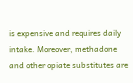is expensive and requires daily intake. Moreover, methadone and other opiate substitutes are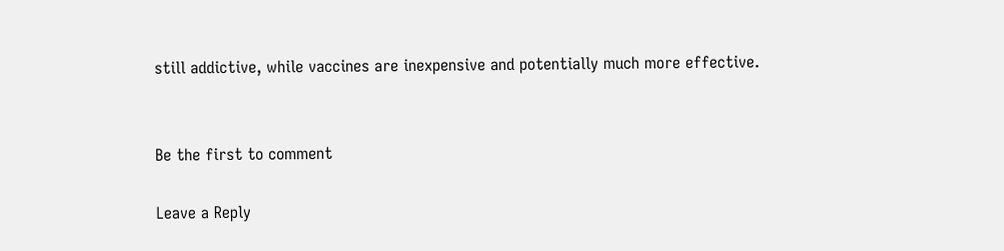still addictive, while vaccines are inexpensive and potentially much more effective.


Be the first to comment

Leave a Reply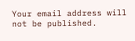Your email address will not be published.